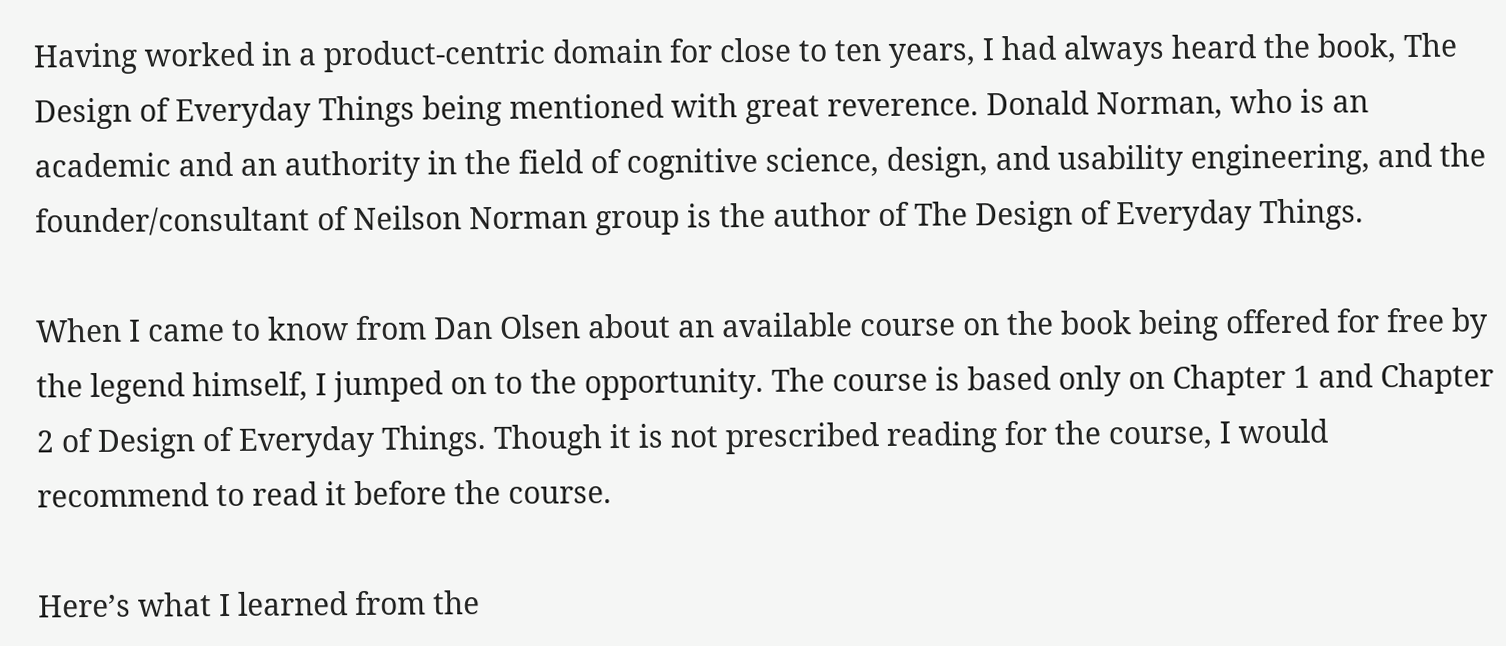Having worked in a product-centric domain for close to ten years, I had always heard the book, The Design of Everyday Things being mentioned with great reverence. Donald Norman, who is an academic and an authority in the field of cognitive science, design, and usability engineering, and the founder/consultant of Neilson Norman group is the author of The Design of Everyday Things.

When I came to know from Dan Olsen about an available course on the book being offered for free by the legend himself, I jumped on to the opportunity. The course is based only on Chapter 1 and Chapter 2 of Design of Everyday Things. Though it is not prescribed reading for the course, I would recommend to read it before the course.

Here’s what I learned from the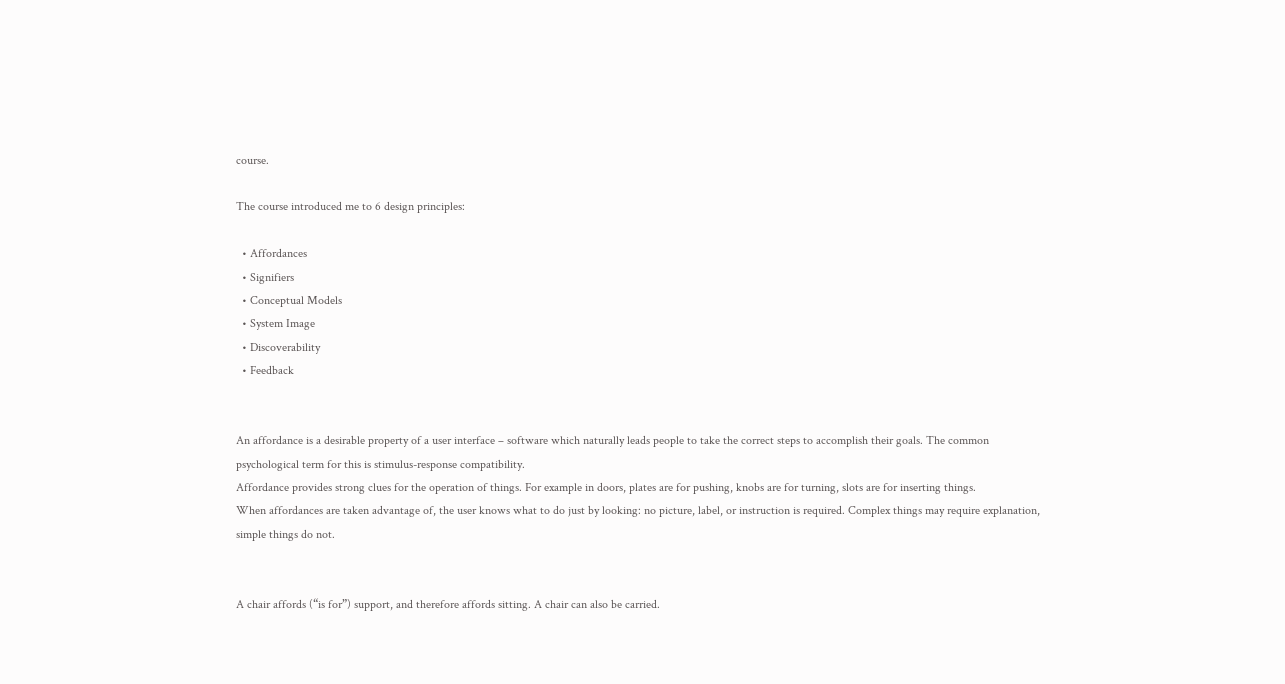course.

The course introduced me to 6 design principles:

  • Affordances
  • Signifiers
  • Conceptual Models
  • System Image
  • Discoverability
  • Feedback


An affordance is a desirable property of a user interface – software which naturally leads people to take the correct steps to accomplish their goals. The common psychological term for this is stimulus-response compatibility.
Affordance provides strong clues for the operation of things. For example in doors, plates are for pushing, knobs are for turning, slots are for inserting things.
When affordances are taken advantage of, the user knows what to do just by looking: no picture, label, or instruction is required. Complex things may require explanation, simple things do not.


A chair affords (“is for”) support, and therefore affords sitting. A chair can also be carried.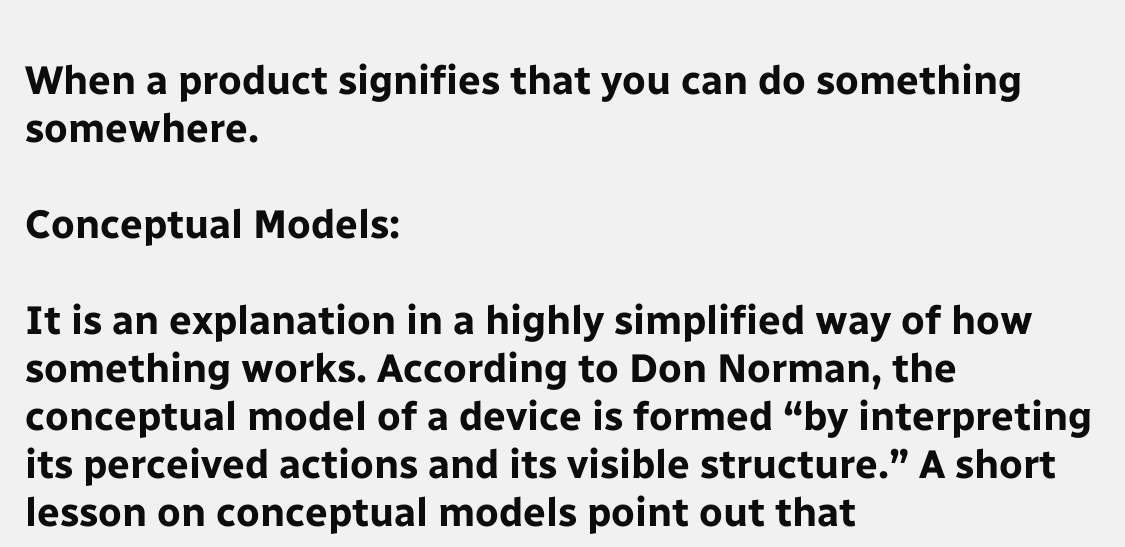When a product signifies that you can do something somewhere.

Conceptual Models:

It is an explanation in a highly simplified way of how something works. According to Don Norman, the conceptual model of a device is formed “by interpreting its perceived actions and its visible structure.” A short lesson on conceptual models point out that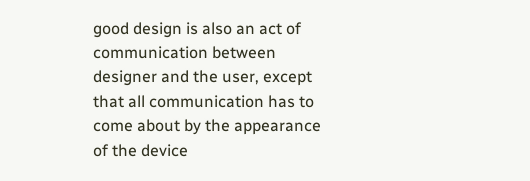good design is also an act of communication between designer and the user, except that all communication has to come about by the appearance of the device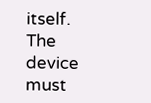itself. The device must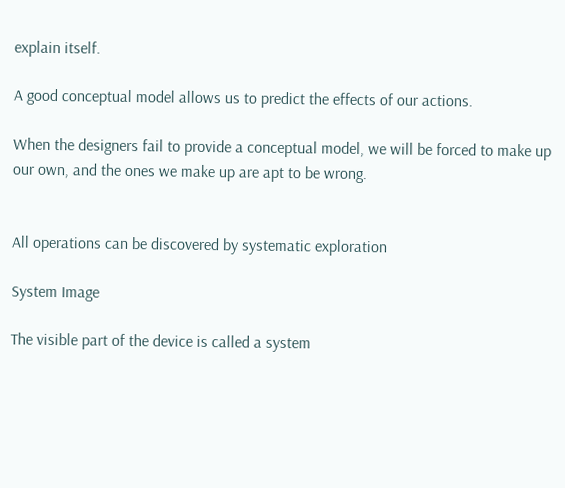explain itself.

A good conceptual model allows us to predict the effects of our actions.

When the designers fail to provide a conceptual model, we will be forced to make up our own, and the ones we make up are apt to be wrong.


All operations can be discovered by systematic exploration

System Image

The visible part of the device is called a system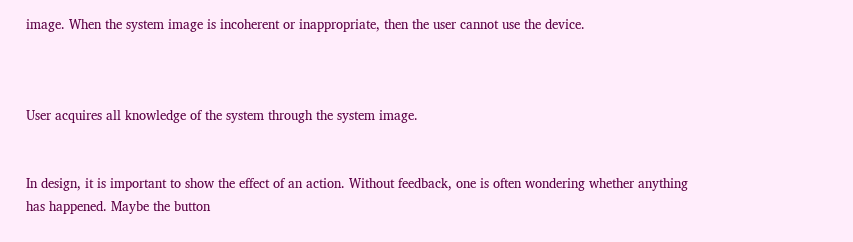image. When the system image is incoherent or inappropriate, then the user cannot use the device.



User acquires all knowledge of the system through the system image.


In design, it is important to show the effect of an action. Without feedback, one is often wondering whether anything has happened. Maybe the button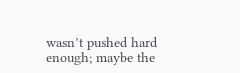wasn’t pushed hard enough; maybe the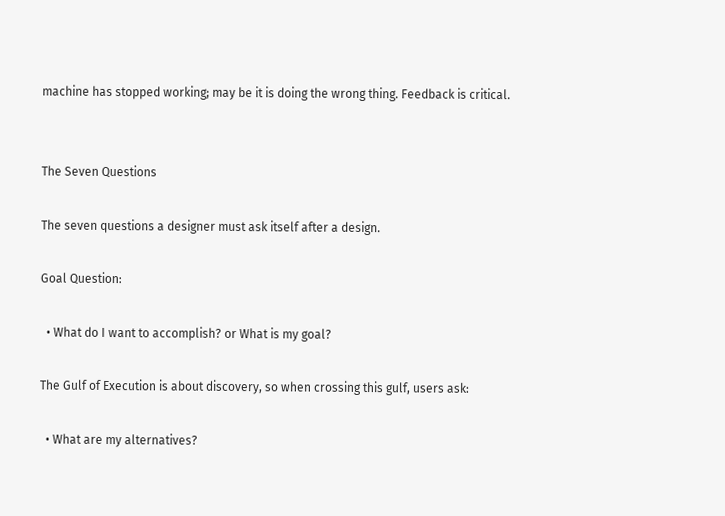machine has stopped working; may be it is doing the wrong thing. Feedback is critical.


The Seven Questions

The seven questions a designer must ask itself after a design.

Goal Question:

  • What do I want to accomplish? or What is my goal?

The Gulf of Execution is about discovery, so when crossing this gulf, users ask:

  • What are my alternatives?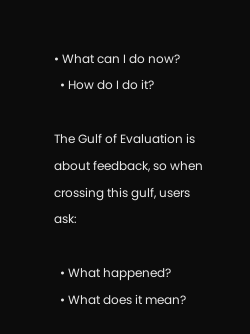• What can I do now?
  • How do I do it?

The Gulf of Evaluation is about feedback, so when crossing this gulf, users ask:

  • What happened?
  • What does it mean?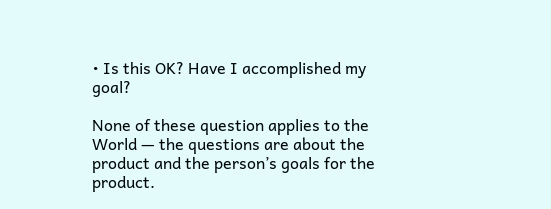• Is this OK? Have I accomplished my goal?

None of these question applies to the World — the questions are about the product and the person’s goals for the product.